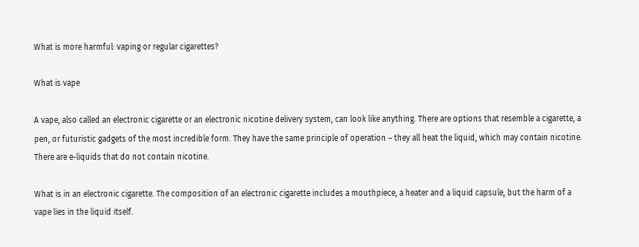What is more harmful: vaping or regular cigarettes?

What is vape

A vape, also called an electronic cigarette or an electronic nicotine delivery system, can look like anything. There are options that resemble a cigarette, a pen, or futuristic gadgets of the most incredible form. They have the same principle of operation – they all heat the liquid, which may contain nicotine. There are e-liquids that do not contain nicotine.

What is in an electronic cigarette. The composition of an electronic cigarette includes a mouthpiece, a heater and a liquid capsule, but the harm of a vape lies in the liquid itself.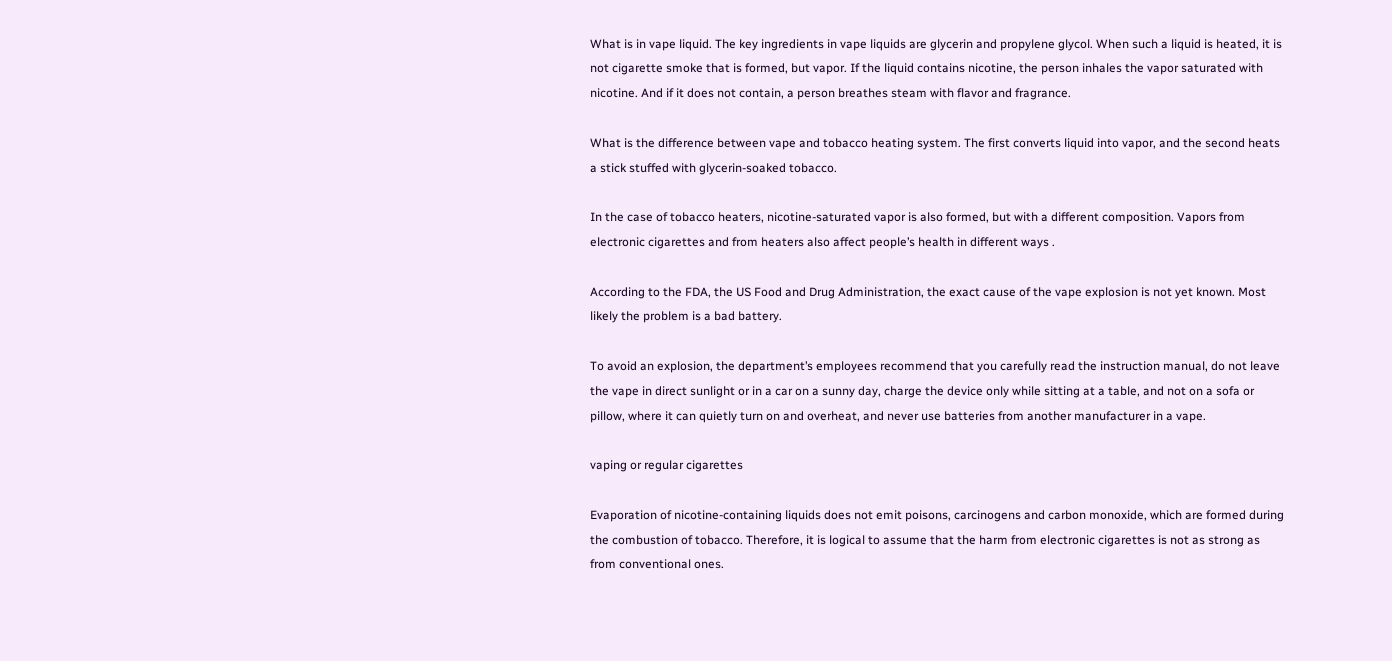What is in vape liquid. The key ingredients in vape liquids are glycerin and propylene glycol. When such a liquid is heated, it is not cigarette smoke that is formed, but vapor. If the liquid contains nicotine, the person inhales the vapor saturated with nicotine. And if it does not contain, a person breathes steam with flavor and fragrance.

What is the difference between vape and tobacco heating system. The first converts liquid into vapor, and the second heats a stick stuffed with glycerin-soaked tobacco.

In the case of tobacco heaters, nicotine-saturated vapor is also formed, but with a different composition. Vapors from electronic cigarettes and from heaters also affect people’s health in different ways .

According to the FDA, the US Food and Drug Administration, the exact cause of the vape explosion is not yet known. Most likely the problem is a bad battery.

To avoid an explosion, the department’s employees recommend that you carefully read the instruction manual, do not leave the vape in direct sunlight or in a car on a sunny day, charge the device only while sitting at a table, and not on a sofa or pillow, where it can quietly turn on and overheat, and never use batteries from another manufacturer in a vape.

vaping or regular cigarettes

Evaporation of nicotine-containing liquids does not emit poisons, carcinogens and carbon monoxide, which are formed during the combustion of tobacco. Therefore, it is logical to assume that the harm from electronic cigarettes is not as strong as from conventional ones.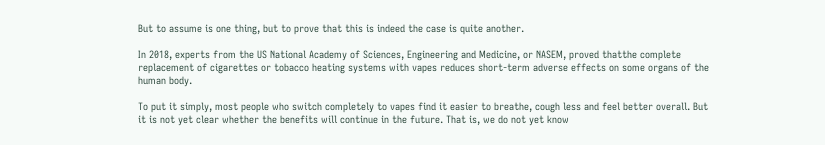But to assume is one thing, but to prove that this is indeed the case is quite another.

In 2018, experts from the US National Academy of Sciences, Engineering and Medicine, or NASEM, proved thatthe complete replacement of cigarettes or tobacco heating systems with vapes reduces short-term adverse effects on some organs of the human body.

To put it simply, most people who switch completely to vapes find it easier to breathe, cough less and feel better overall. But it is not yet clear whether the benefits will continue in the future. That is, we do not yet know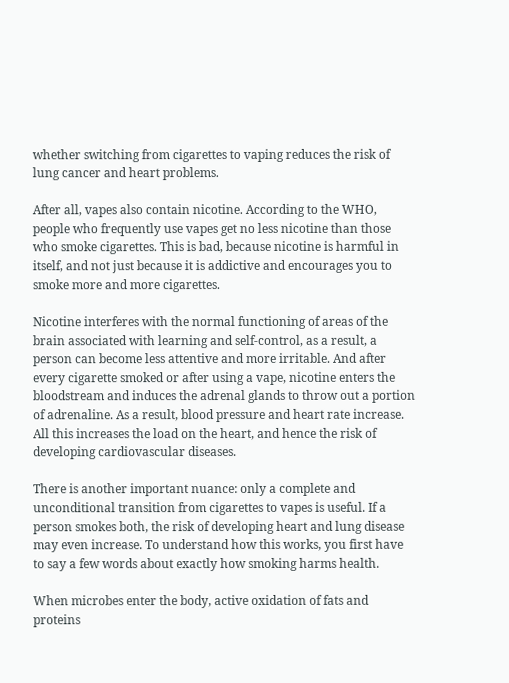whether switching from cigarettes to vaping reduces the risk of lung cancer and heart problems.

After all, vapes also contain nicotine. According to the WHO, people who frequently use vapes get no less nicotine than those who smoke cigarettes. This is bad, because nicotine is harmful in itself, and not just because it is addictive and encourages you to smoke more and more cigarettes.

Nicotine interferes with the normal functioning of areas of the brain associated with learning and self-control, as a result, a person can become less attentive and more irritable. And after every cigarette smoked or after using a vape, nicotine enters the bloodstream and induces the adrenal glands to throw out a portion of adrenaline. As a result, blood pressure and heart rate increase. All this increases the load on the heart, and hence the risk of developing cardiovascular diseases.

There is another important nuance: only a complete and unconditional transition from cigarettes to vapes is useful. If a person smokes both, the risk of developing heart and lung disease may even increase. To understand how this works, you first have to say a few words about exactly how smoking harms health.

When microbes enter the body, active oxidation of fats and proteins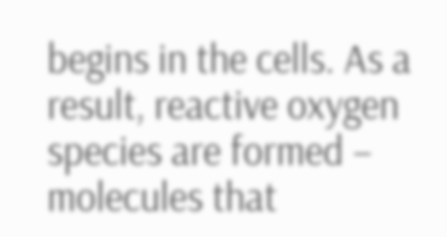begins in the cells. As a result, reactive oxygen species are formed – molecules that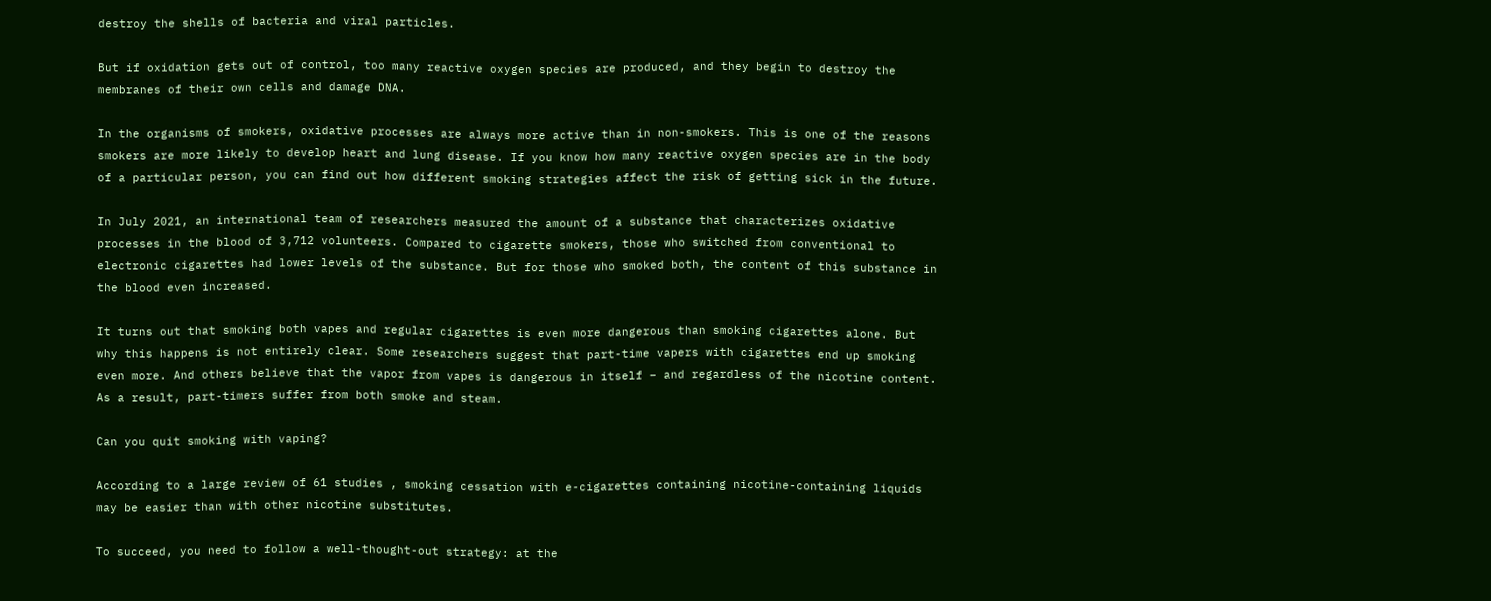destroy the shells of bacteria and viral particles.

But if oxidation gets out of control, too many reactive oxygen species are produced, and they begin to destroy the membranes of their own cells and damage DNA.

In the organisms of smokers, oxidative processes are always more active than in non-smokers. This is one of the reasons smokers are more likely to develop heart and lung disease. If you know how many reactive oxygen species are in the body of a particular person, you can find out how different smoking strategies affect the risk of getting sick in the future.

In July 2021, an international team of researchers measured the amount of a substance that characterizes oxidative processes in the blood of 3,712 volunteers. Compared to cigarette smokers, those who switched from conventional to electronic cigarettes had lower levels of the substance. But for those who smoked both, the content of this substance in the blood even increased.

It turns out that smoking both vapes and regular cigarettes is even more dangerous than smoking cigarettes alone. But why this happens is not entirely clear. Some researchers suggest that part-time vapers with cigarettes end up smoking even more. And others believe that the vapor from vapes is dangerous in itself – and regardless of the nicotine content. As a result, part-timers suffer from both smoke and steam.

Can you quit smoking with vaping?

According to a large review of 61 studies , smoking cessation with e-cigarettes containing nicotine-containing liquids may be easier than with other nicotine substitutes.

To succeed, you need to follow a well-thought-out strategy: at the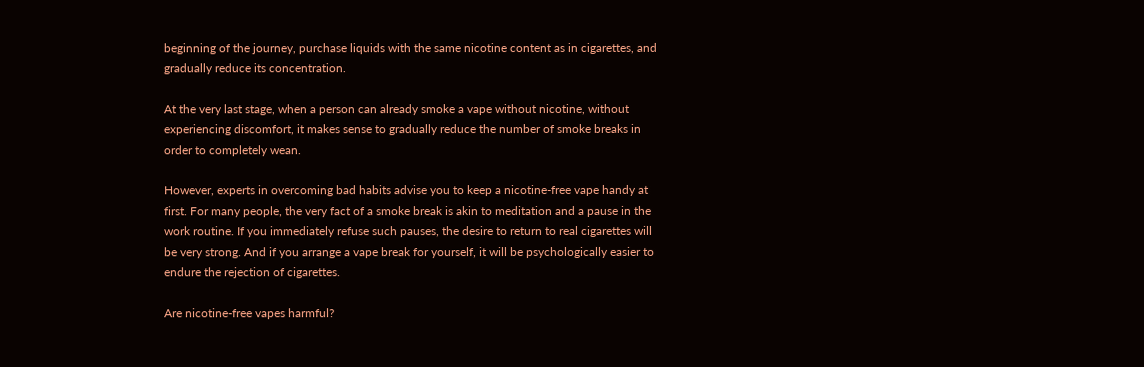beginning of the journey, purchase liquids with the same nicotine content as in cigarettes, and gradually reduce its concentration.

At the very last stage, when a person can already smoke a vape without nicotine, without experiencing discomfort, it makes sense to gradually reduce the number of smoke breaks in order to completely wean.

However, experts in overcoming bad habits advise you to keep a nicotine-free vape handy at first. For many people, the very fact of a smoke break is akin to meditation and a pause in the work routine. If you immediately refuse such pauses, the desire to return to real cigarettes will be very strong. And if you arrange a vape break for yourself, it will be psychologically easier to endure the rejection of cigarettes.

Are nicotine-free vapes harmful?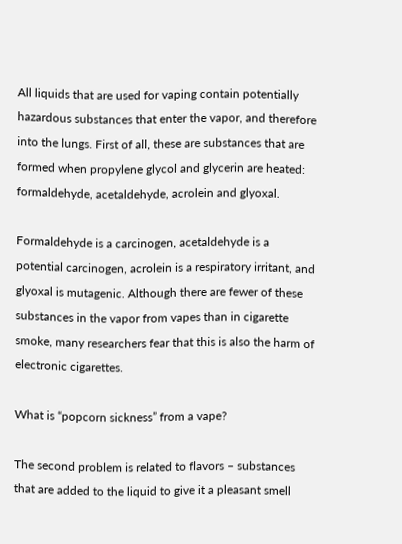All liquids that are used for vaping contain potentially hazardous substances that enter the vapor, and therefore into the lungs. First of all, these are substances that are formed when propylene glycol and glycerin are heated: formaldehyde, acetaldehyde, acrolein and glyoxal.

Formaldehyde is a carcinogen, acetaldehyde is a potential carcinogen, acrolein is a respiratory irritant, and glyoxal is mutagenic. Although there are fewer of these substances in the vapor from vapes than in cigarette smoke, many researchers fear that this is also the harm of electronic cigarettes.

What is “popcorn sickness” from a vape?

The second problem is related to flavors – substances that are added to the liquid to give it a pleasant smell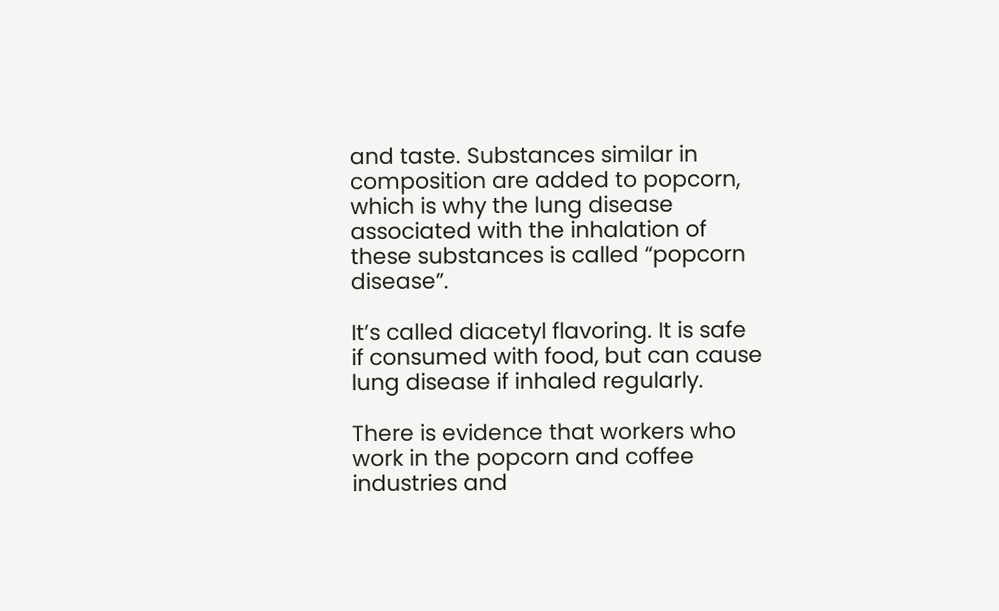and taste. Substances similar in composition are added to popcorn, which is why the lung disease associated with the inhalation of these substances is called “popcorn disease”.

It’s called diacetyl flavoring. It is safe if consumed with food, but can cause lung disease if inhaled regularly.

There is evidence that workers who work in the popcorn and coffee industries and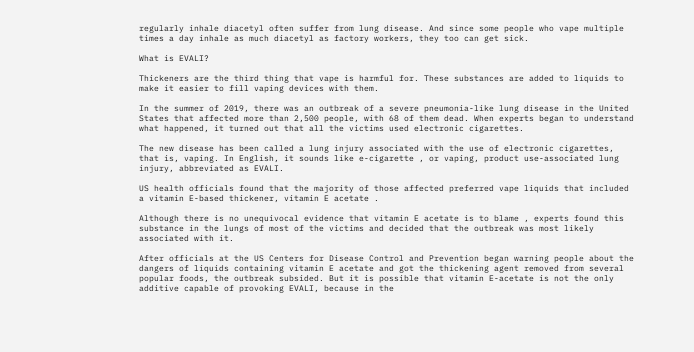regularly inhale diacetyl often suffer from lung disease. And since some people who vape multiple times a day inhale as much diacetyl as factory workers, they too can get sick.

What is EVALI?

Thickeners are the third thing that vape is harmful for. These substances are added to liquids to make it easier to fill vaping devices with them.

In the summer of 2019, there was an outbreak of a severe pneumonia-like lung disease in the United States that affected more than 2,500 people, with 68 of them dead. When experts began to understand what happened, it turned out that all the victims used electronic cigarettes.

The new disease has been called a lung injury associated with the use of electronic cigarettes, that is, vaping. In English, it sounds like e-cigarette , or vaping, product use-associated lung injury, abbreviated as EVALI.

US health officials found that the majority of those affected preferred vape liquids that included a vitamin E-based thickener, vitamin E acetate .

Although there is no unequivocal evidence that vitamin E acetate is to blame , experts found this substance in the lungs of most of the victims and decided that the outbreak was most likely associated with it.

After officials at the US Centers for Disease Control and Prevention began warning people about the dangers of liquids containing vitamin E acetate and got the thickening agent removed from several popular foods, the outbreak subsided. But it is possible that vitamin E-acetate is not the only additive capable of provoking EVALI, because in the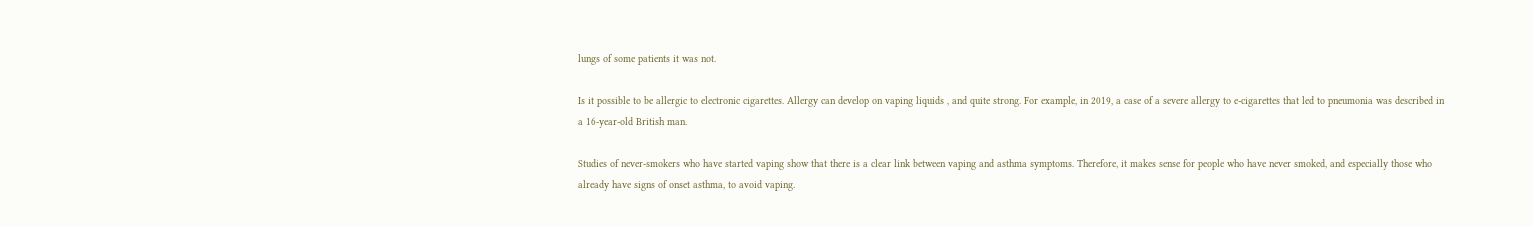lungs of some patients it was not.

Is it possible to be allergic to electronic cigarettes. Allergy can develop on vaping liquids , and quite strong. For example, in 2019, a case of a severe allergy to e-cigarettes that led to pneumonia was described in a 16-year-old British man.

Studies of never-smokers who have started vaping show that there is a clear link between vaping and asthma symptoms. Therefore, it makes sense for people who have never smoked, and especially those who already have signs of onset asthma, to avoid vaping.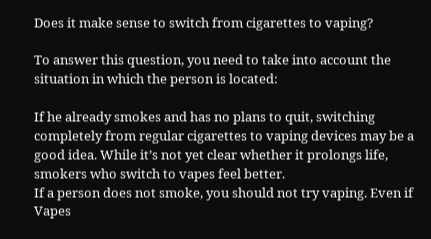Does it make sense to switch from cigarettes to vaping?

To answer this question, you need to take into account the situation in which the person is located:

If he already smokes and has no plans to quit, switching completely from regular cigarettes to vaping devices may be a good idea. While it’s not yet clear whether it prolongs life, smokers who switch to vapes feel better.
If a person does not smoke, you should not try vaping. Even if Vapes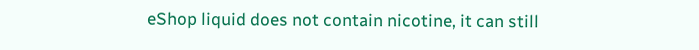eShop liquid does not contain nicotine, it can still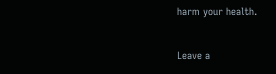harm your health.

Leave a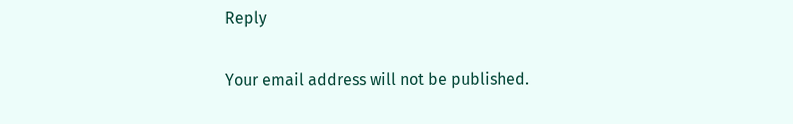Reply

Your email address will not be published.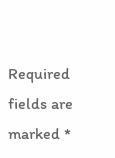Required fields are marked *